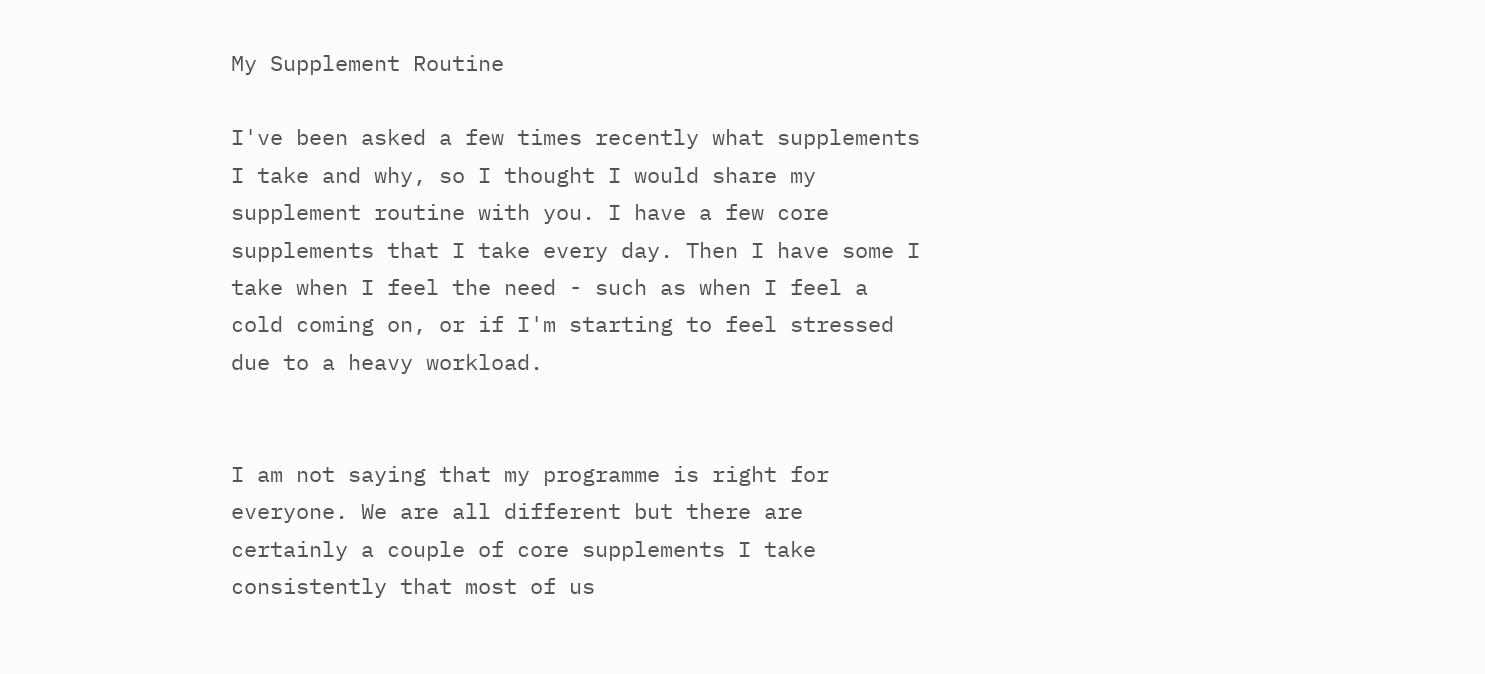My Supplement Routine

I've been asked a few times recently what supplements I take and why, so I thought I would share my supplement routine with you. I have a few core supplements that I take every day. Then I have some I take when I feel the need - such as when I feel a cold coming on, or if I'm starting to feel stressed due to a heavy workload.


I am not saying that my programme is right for everyone. We are all different but there are certainly a couple of core supplements I take consistently that most of us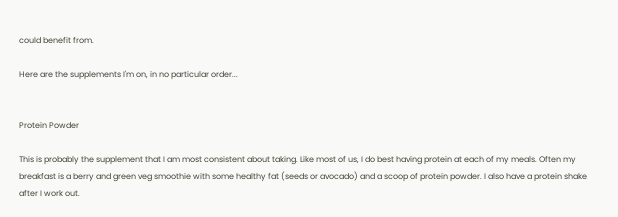could benefit from.

Here are the supplements I'm on, in no particular order...


Protein Powder

This is probably the supplement that I am most consistent about taking. Like most of us, I do best having protein at each of my meals. Often my breakfast is a berry and green veg smoothie with some healthy fat (seeds or avocado) and a scoop of protein powder. I also have a protein shake after I work out.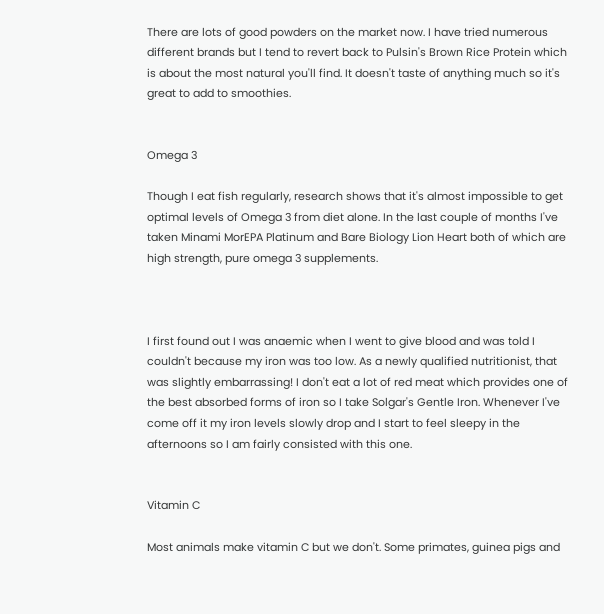There are lots of good powders on the market now. I have tried numerous different brands but I tend to revert back to Pulsin's Brown Rice Protein which is about the most natural you'll find. It doesn't taste of anything much so it's great to add to smoothies.


Omega 3

Though I eat fish regularly, research shows that it's almost impossible to get optimal levels of Omega 3 from diet alone. In the last couple of months I've taken Minami MorEPA Platinum and Bare Biology Lion Heart both of which are high strength, pure omega 3 supplements.



I first found out I was anaemic when I went to give blood and was told I couldn't because my iron was too low. As a newly qualified nutritionist, that was slightly embarrassing! I don't eat a lot of red meat which provides one of the best absorbed forms of iron so I take Solgar's Gentle Iron. Whenever I've come off it my iron levels slowly drop and I start to feel sleepy in the afternoons so I am fairly consisted with this one.


Vitamin C

Most animals make vitamin C but we don't. Some primates, guinea pigs and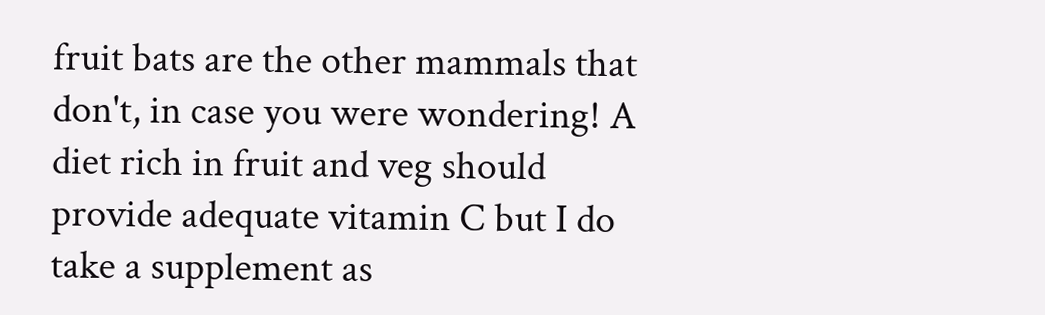fruit bats are the other mammals that don't, in case you were wondering! A diet rich in fruit and veg should provide adequate vitamin C but I do take a supplement as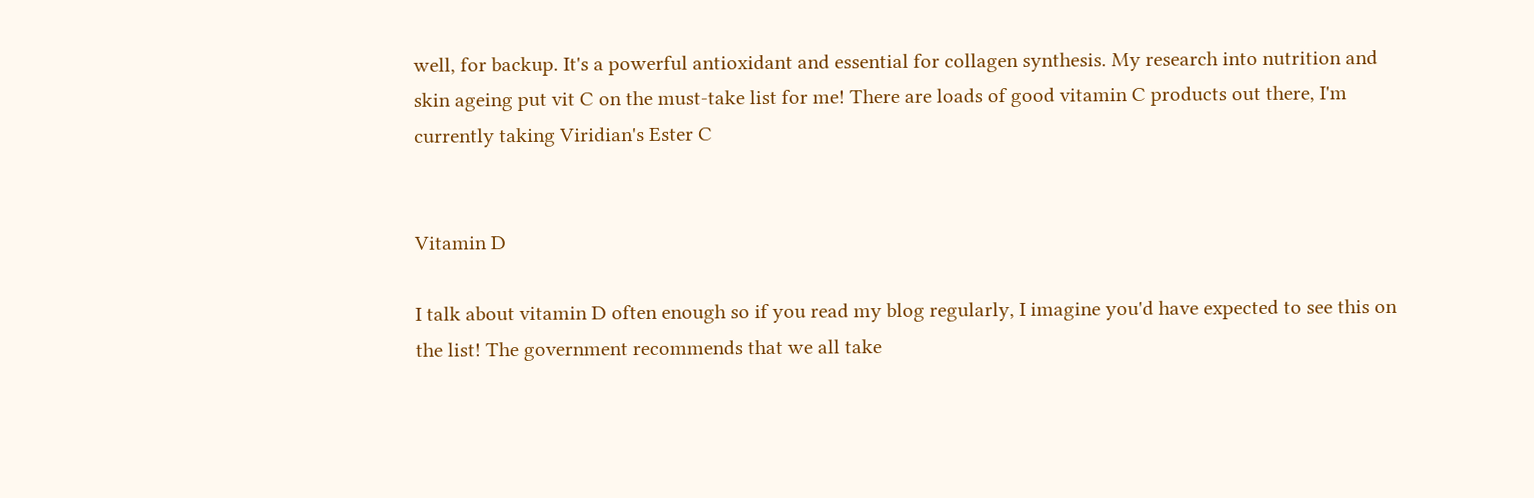well, for backup. It's a powerful antioxidant and essential for collagen synthesis. My research into nutrition and skin ageing put vit C on the must-take list for me! There are loads of good vitamin C products out there, I'm currently taking Viridian's Ester C


Vitamin D

I talk about vitamin D often enough so if you read my blog regularly, I imagine you'd have expected to see this on the list! The government recommends that we all take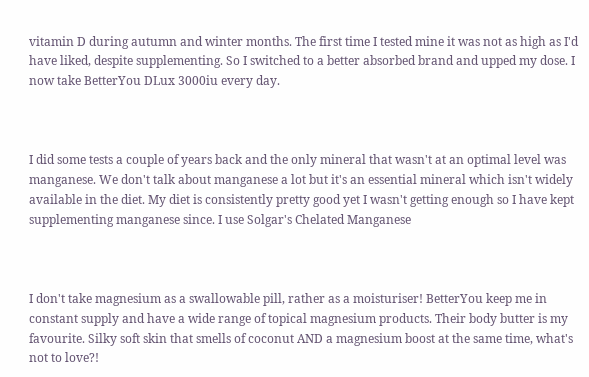vitamin D during autumn and winter months. The first time I tested mine it was not as high as I'd have liked, despite supplementing. So I switched to a better absorbed brand and upped my dose. I now take BetterYou DLux 3000iu every day.



I did some tests a couple of years back and the only mineral that wasn't at an optimal level was manganese. We don't talk about manganese a lot but it's an essential mineral which isn't widely available in the diet. My diet is consistently pretty good yet I wasn't getting enough so I have kept supplementing manganese since. I use Solgar's Chelated Manganese



I don't take magnesium as a swallowable pill, rather as a moisturiser! BetterYou keep me in constant supply and have a wide range of topical magnesium products. Their body butter is my favourite. Silky soft skin that smells of coconut AND a magnesium boost at the same time, what's not to love?!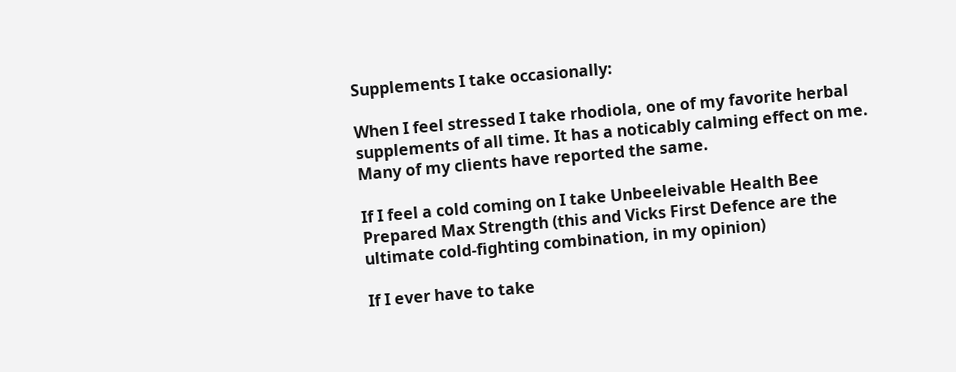Supplements I take occasionally:

When I feel stressed I take rhodiola, one of my favorite herbal supplements of all time. It has a noticably calming effect on me. Many of my clients have reported the same.

If I feel a cold coming on I take Unbeeleivable Health Bee Prepared Max Strength (this and Vicks First Defence are the ultimate cold-fighting combination, in my opinion)

If I ever have to take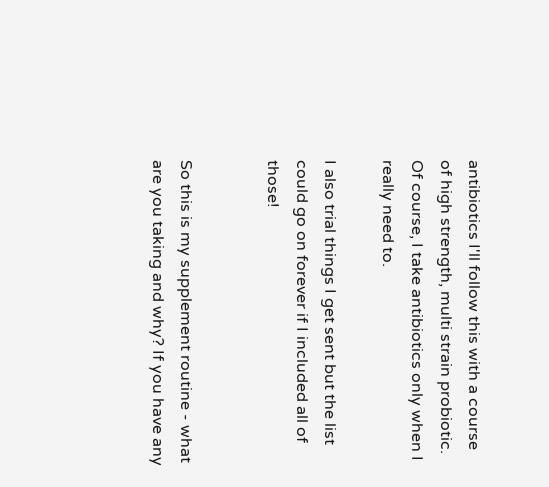antibiotics I'll follow this with a course of high strength, multi strain probiotic. Of course, I take antibiotics only when I really need to.

I also trial things I get sent but the list could go on forever if I included all of those!


So this is my supplement routine - what are you taking and why? If you have any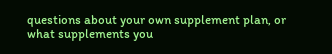questions about your own supplement plan, or what supplements you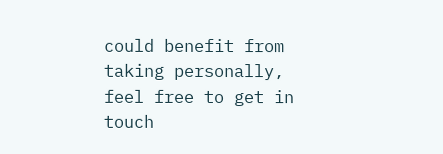could benefit from taking personally, feel free to get in touch